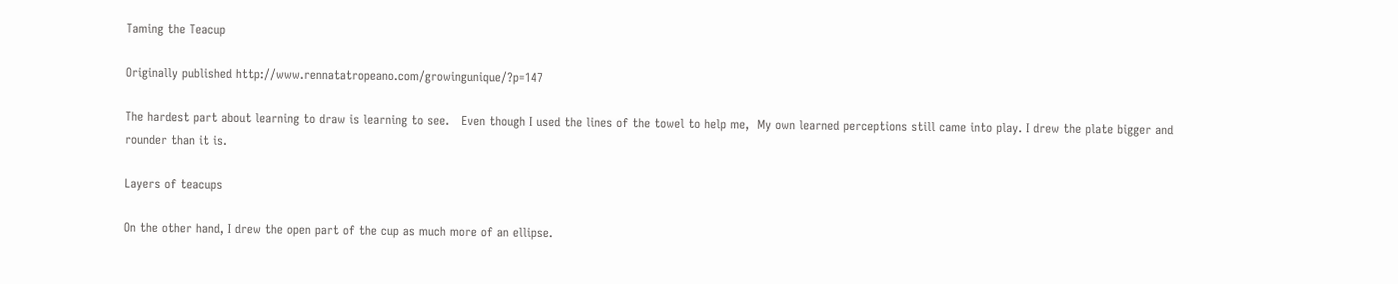Taming the Teacup

Originally published http://www.rennatatropeano.com/growingunique/?p=147

The hardest part about learning to draw is learning to see.   Even though I used the lines of the towel to help me,  My own learned perceptions still came into play. I drew the plate bigger and rounder than it is.

Layers of teacups

On the other hand, I drew the open part of the cup as much more of an ellipse.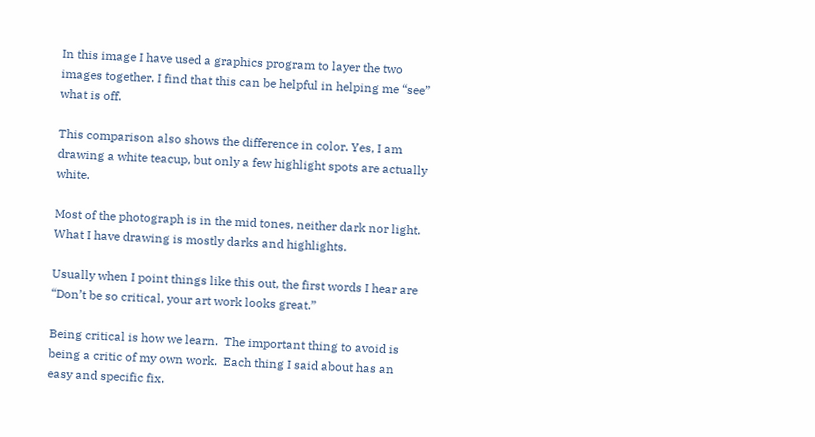In this image I have used a graphics program to layer the two images together. I find that this can be helpful in helping me “see” what is off.

This comparison also shows the difference in color. Yes, I am drawing a white teacup, but only a few highlight spots are actually white.

Most of the photograph is in the mid tones, neither dark nor light. What I have drawing is mostly darks and highlights.

Usually when I point things like this out, the first words I hear are “Don’t be so critical, your art work looks great.”

Being critical is how we learn.  The important thing to avoid is being a critic of my own work.  Each thing I said about has an easy and specific fix.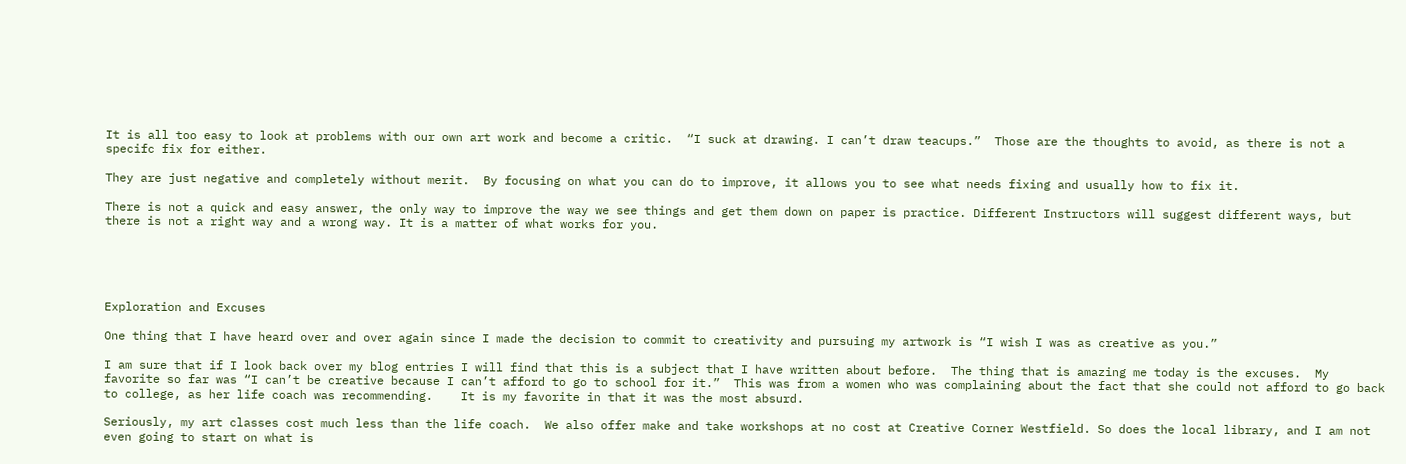It is all too easy to look at problems with our own art work and become a critic.  “I suck at drawing. I can’t draw teacups.”  Those are the thoughts to avoid, as there is not a specifc fix for either.

They are just negative and completely without merit.  By focusing on what you can do to improve, it allows you to see what needs fixing and usually how to fix it.

There is not a quick and easy answer, the only way to improve the way we see things and get them down on paper is practice. Different Instructors will suggest different ways, but there is not a right way and a wrong way. It is a matter of what works for you.





Exploration and Excuses

One thing that I have heard over and over again since I made the decision to commit to creativity and pursuing my artwork is “I wish I was as creative as you.”

I am sure that if I look back over my blog entries I will find that this is a subject that I have written about before.  The thing that is amazing me today is the excuses.  My favorite so far was “I can’t be creative because I can’t afford to go to school for it.”  This was from a women who was complaining about the fact that she could not afford to go back to college, as her life coach was recommending.    It is my favorite in that it was the most absurd.

Seriously, my art classes cost much less than the life coach.  We also offer make and take workshops at no cost at Creative Corner Westfield. So does the local library, and I am not even going to start on what is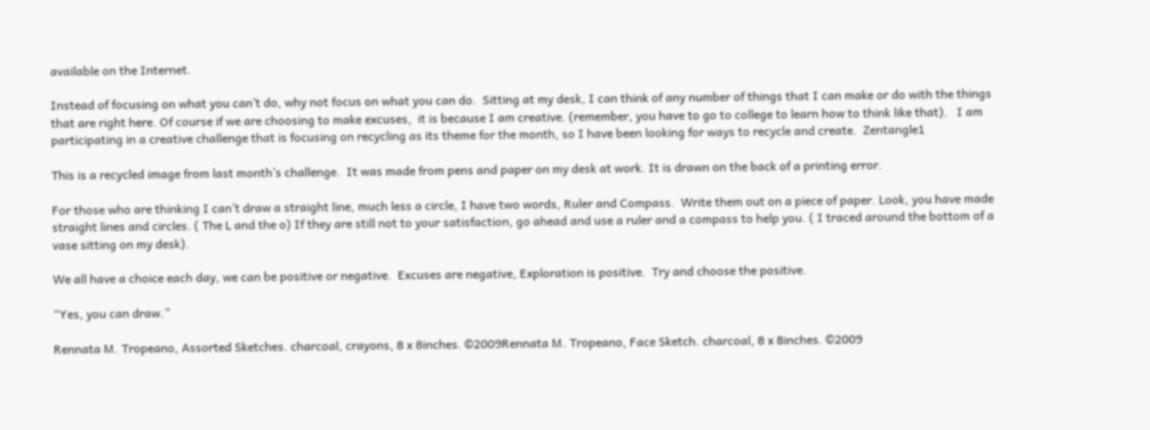available on the Internet.

Instead of focusing on what you can’t do, why not focus on what you can do.  Sitting at my desk, I can think of any number of things that I can make or do with the things that are right here. Of course if we are choosing to make excuses,  it is because I am creative. (remember, you have to go to college to learn how to think like that).   I am participating in a creative challenge that is focusing on recycling as its theme for the month, so I have been looking for ways to recycle and create.  Zentangle1

This is a recycled image from last month’s challenge.  It was made from pens and paper on my desk at work. It is drawn on the back of a printing error.

For those who are thinking I can’t draw a straight line, much less a circle, I have two words, Ruler and Compass.  Write them out on a piece of paper. Look, you have made straight lines and circles. ( The L and the o) If they are still not to your satisfaction, go ahead and use a ruler and a compass to help you. ( I traced around the bottom of a vase sitting on my desk).

We all have a choice each day, we can be positive or negative.  Excuses are negative, Exploration is positive.  Try and choose the positive.

“Yes, you can draw.”

Rennata M. Tropeano, Assorted Sketches. charcoal, crayons, 8 x 8inches. ©2009Rennata M. Tropeano, Face Sketch. charcoal, 8 x 8inches. ©2009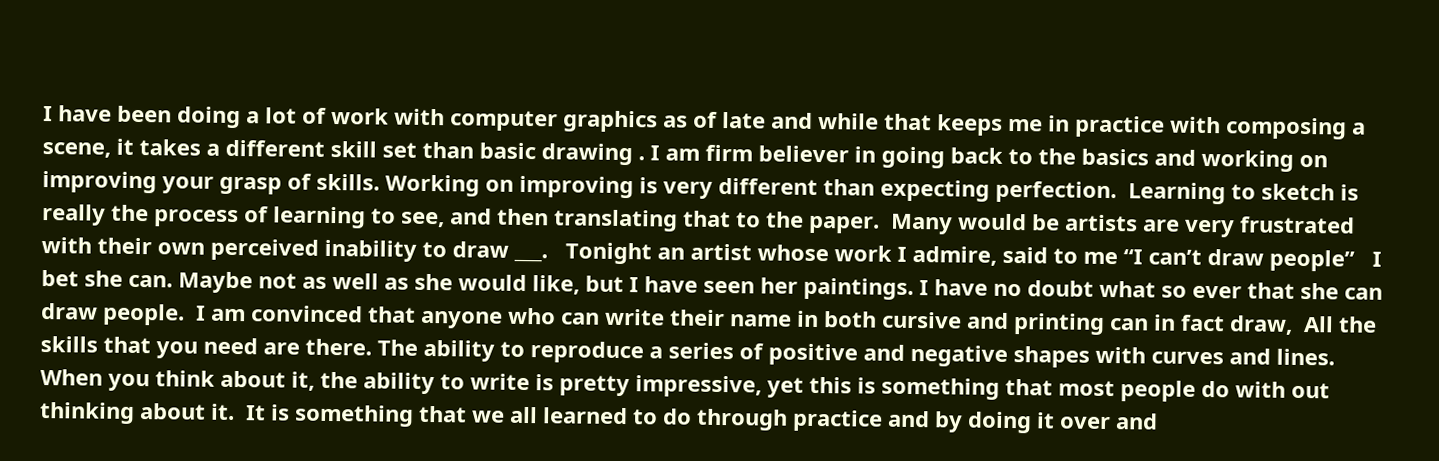I have been doing a lot of work with computer graphics as of late and while that keeps me in practice with composing a scene, it takes a different skill set than basic drawing . I am firm believer in going back to the basics and working on improving your grasp of skills. Working on improving is very different than expecting perfection.  Learning to sketch is really the process of learning to see, and then translating that to the paper.  Many would be artists are very frustrated with their own perceived inability to draw ___.   Tonight an artist whose work I admire, said to me “I can’t draw people”   I bet she can. Maybe not as well as she would like, but I have seen her paintings. I have no doubt what so ever that she can draw people.  I am convinced that anyone who can write their name in both cursive and printing can in fact draw,  All the skills that you need are there. The ability to reproduce a series of positive and negative shapes with curves and lines.  When you think about it, the ability to write is pretty impressive, yet this is something that most people do with out thinking about it.  It is something that we all learned to do through practice and by doing it over and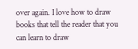over again. I love how to draw books that tell the reader that you can learn to draw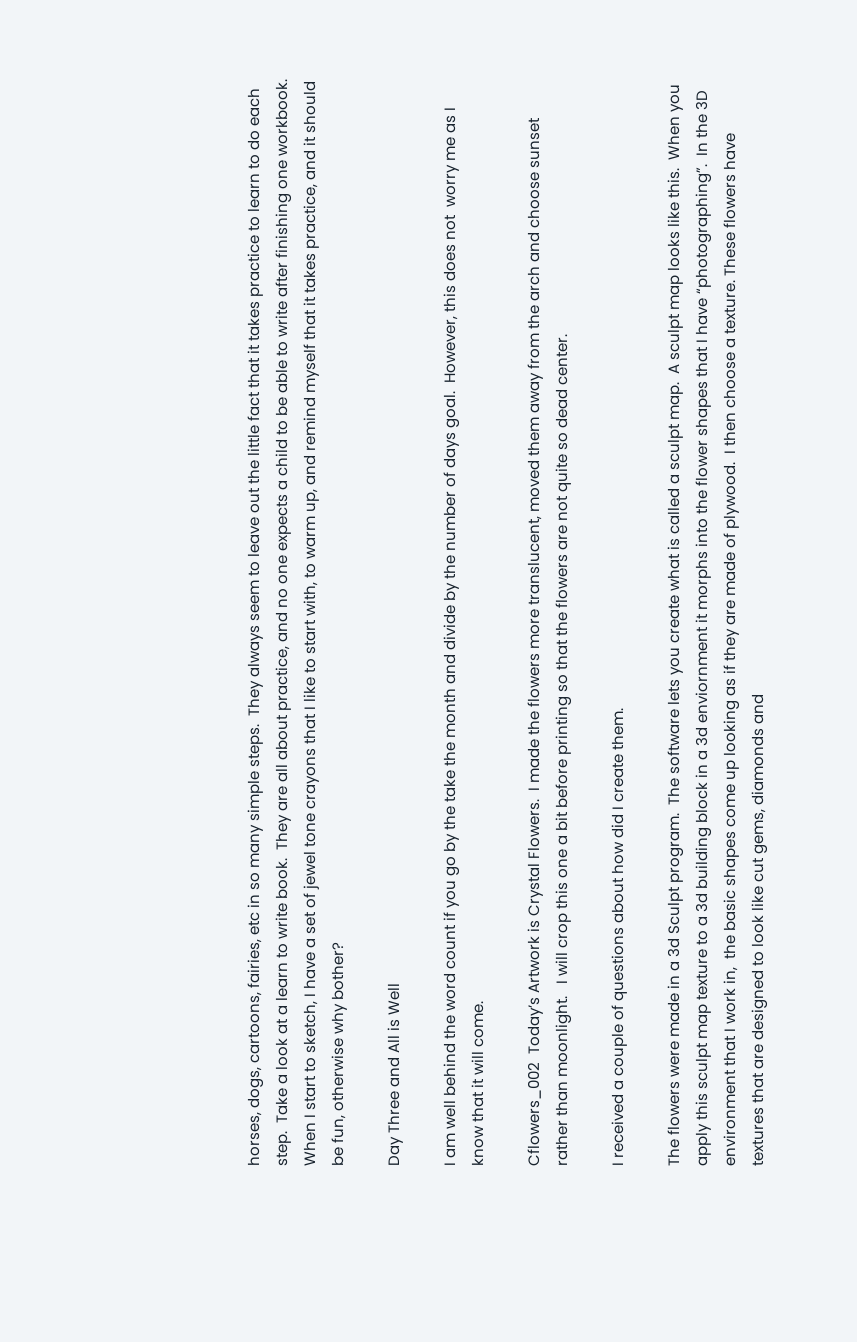horses, dogs, cartoons, fairies, etc in so many simple steps.  They always seem to leave out the little fact that it takes practice to learn to do each step.  Take a look at a learn to write book.  They are all about practice, and no one expects a child to be able to write after finishing one workbook.  When I start to sketch, I have a set of jewel tone crayons that I like to start with, to warm up, and remind myself that it takes practice, and it should be fun, otherwise why bother?

Day Three and All is Well

I am well behind the word count if you go by the take the month and divide by the number of days goal.  However, this does not  worry me as I know that it will come.

Cflowers_002  Today’s Artwork is Crystal Flowers.  I made the flowers more translucent, moved them away from the arch and choose sunset rather than moonlight.   I will crop this one a bit before printing so that the flowers are not quite so dead center.

I received a couple of questions about how did I create them.

The flowers were made in a 3d Sculpt program.  The software lets you create what is called a sculpt map.  A sculpt map looks like this.  When you apply this sculpt map texture to a 3d building block in a 3d enviornment it morphs into the flower shapes that I have “photographing”.  In the 3D environment that I work in,  the basic shapes come up looking as if they are made of plywood.  I then choose a texture. These flowers have textures that are designed to look like cut gems, diamonds and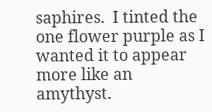saphires.  I tinted the one flower purple as I wanted it to appear more like an amythyst.